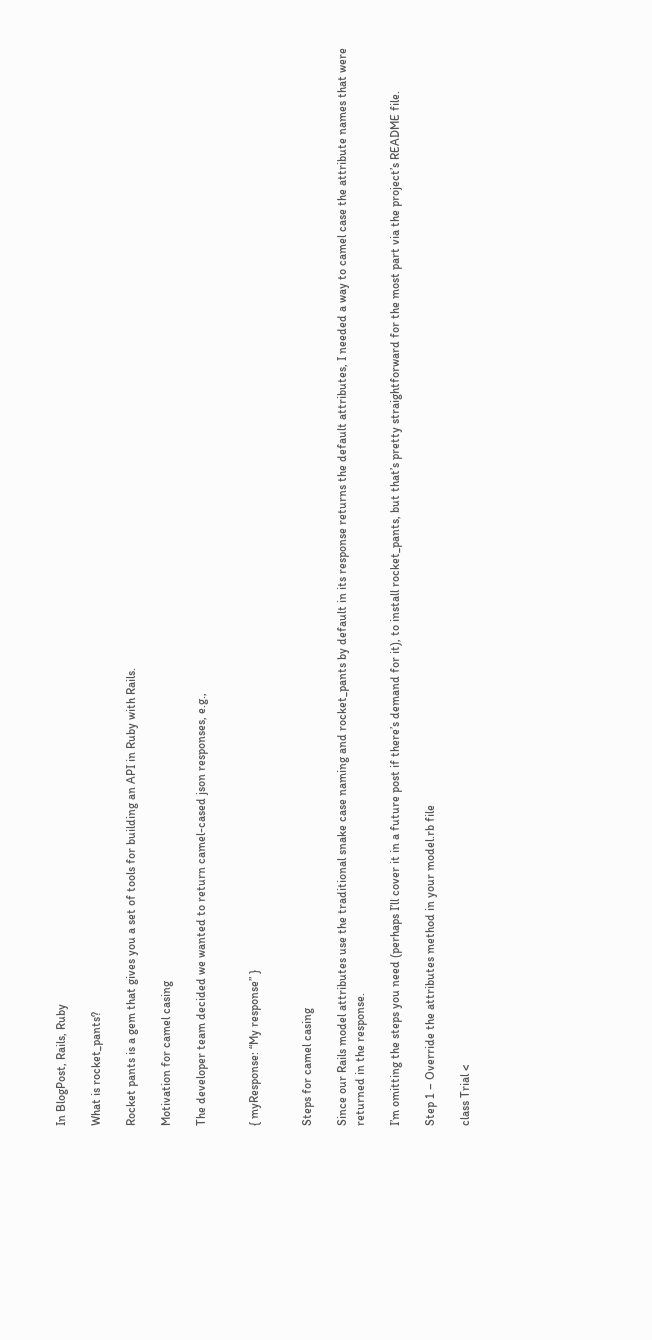In BlogPost, Rails, Ruby

What is rocket_pants?

Rocket pants is a gem that gives you a set of tools for building an API in Ruby with Rails.

Motivation for camel casing

The developer team decided we wanted to return camel-cased json responses, e.g.,


{ myResponse: “My response” }


Steps for camel casing

Since our Rails model attributes use the traditional snake case naming and rocket_pants by default in its response returns the default attributes, I needed a way to camel case the attribute names that were
returned in the response.

I’m omitting the steps you need (perhaps I’ll cover it in a future post if there’s demand for it), to install rocket_pants, but that’s pretty straightforward for the most part via the project’s README file.

Step 1 – Override the attributes method in your model.rb file

class Trial <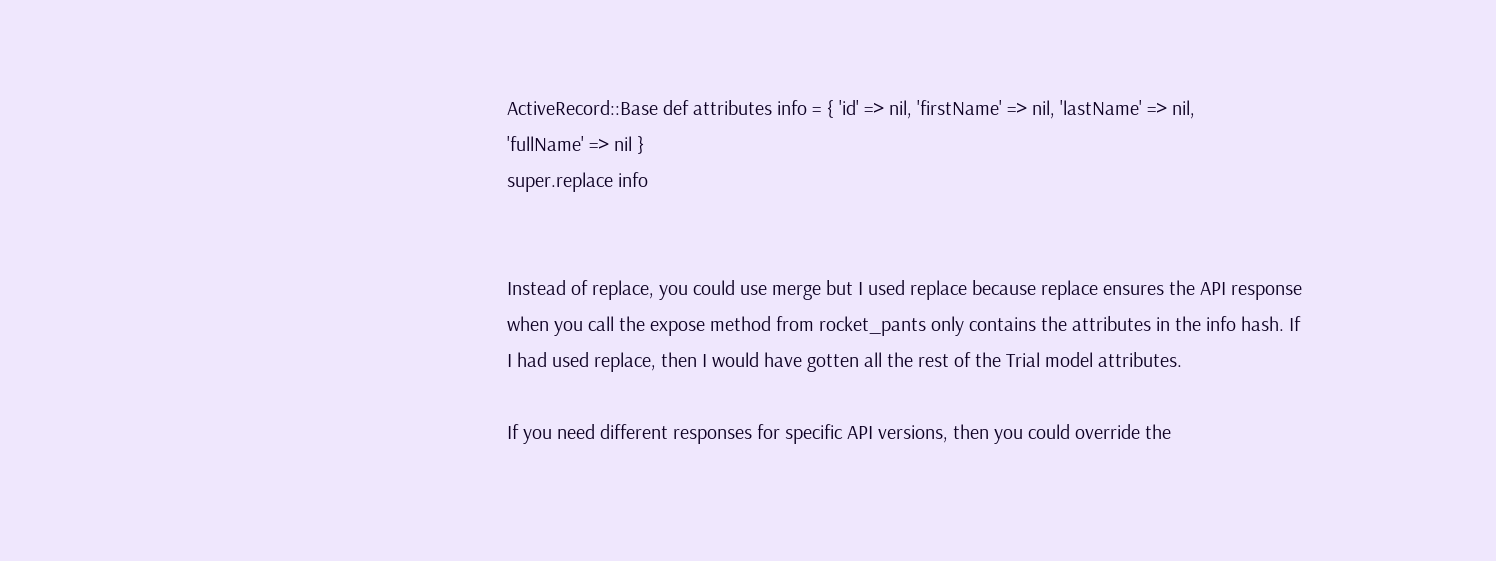ActiveRecord::Base def attributes info = { 'id' => nil, 'firstName' => nil, 'lastName' => nil,
'fullName' => nil }
super.replace info


Instead of replace, you could use merge but I used replace because replace ensures the API response when you call the expose method from rocket_pants only contains the attributes in the info hash. If I had used replace, then I would have gotten all the rest of the Trial model attributes.

If you need different responses for specific API versions, then you could override the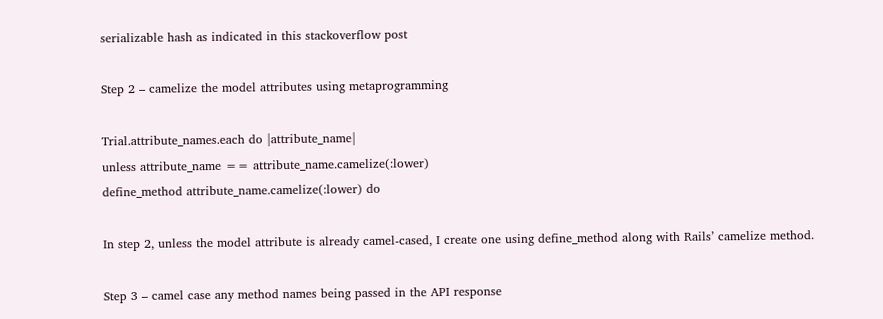serializable hash as indicated in this stackoverflow post

Step 2 – camelize the model attributes using metaprogramming

Trial.attribute_names.each do |attribute_name|
unless attribute_name == attribute_name.camelize(:lower)
define_method attribute_name.camelize(:lower) do

In step 2, unless the model attribute is already camel-cased, I create one using define_method along with Rails’ camelize method.

Step 3 – camel case any method names being passed in the API response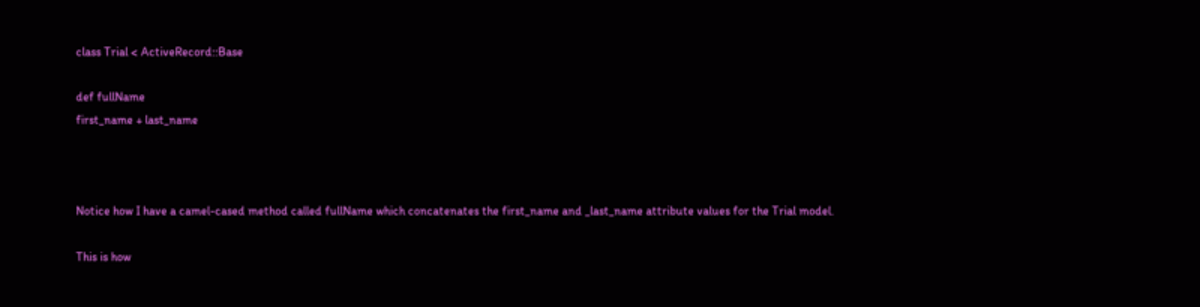class Trial < ActiveRecord::Base

def fullName
first_name + last_name



Notice how I have a camel-cased method called fullName which concatenates the first_name and _last_name attribute values for the Trial model.

This is how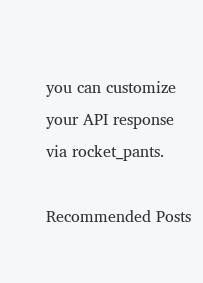you can customize your API response via rocket_pants.

Recommended Posts